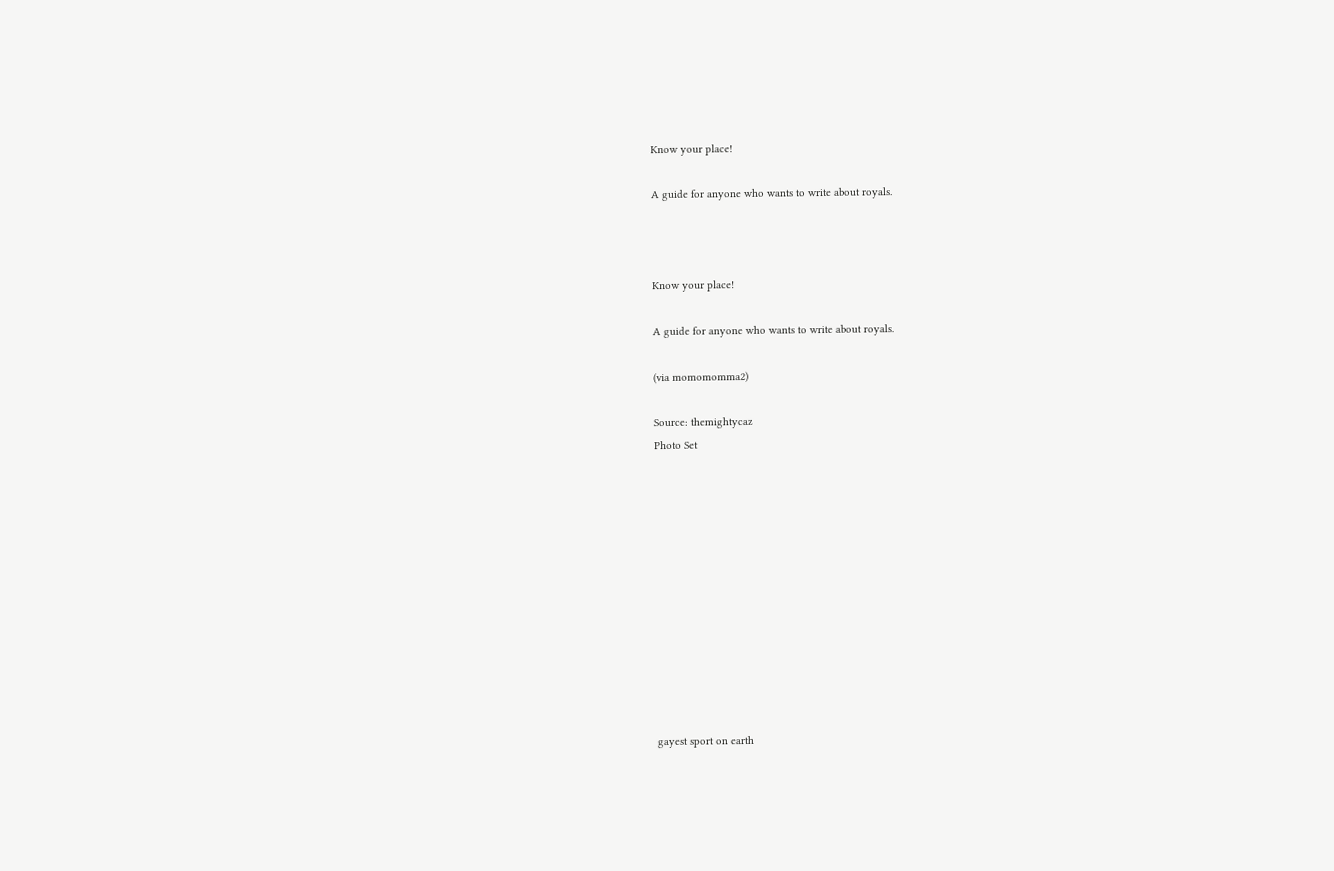Know your place!

A guide for anyone who wants to write about royals.



Know your place!

A guide for anyone who wants to write about royals.

(via momomomma2)

Source: themightycaz
Photo Set












gayest sport on earth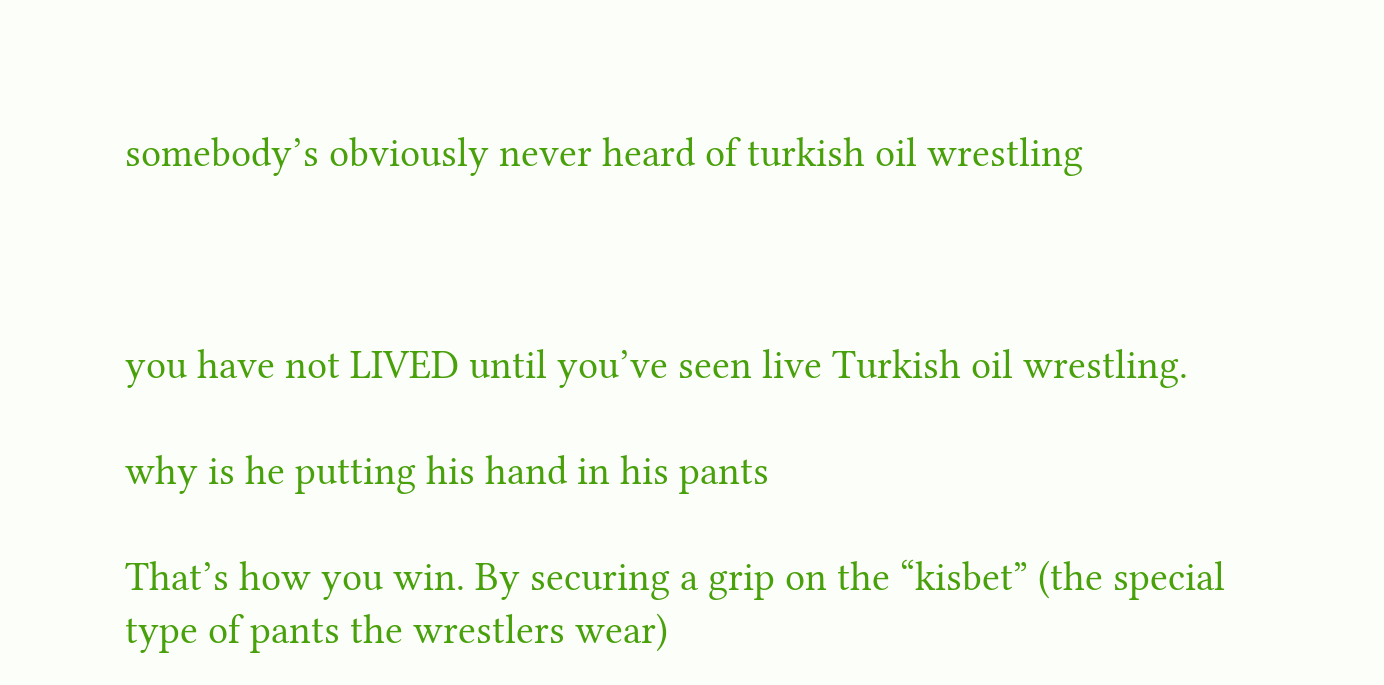somebody’s obviously never heard of turkish oil wrestling



you have not LIVED until you’ve seen live Turkish oil wrestling.

why is he putting his hand in his pants

That’s how you win. By securing a grip on the “kisbet” (the special type of pants the wrestlers wear)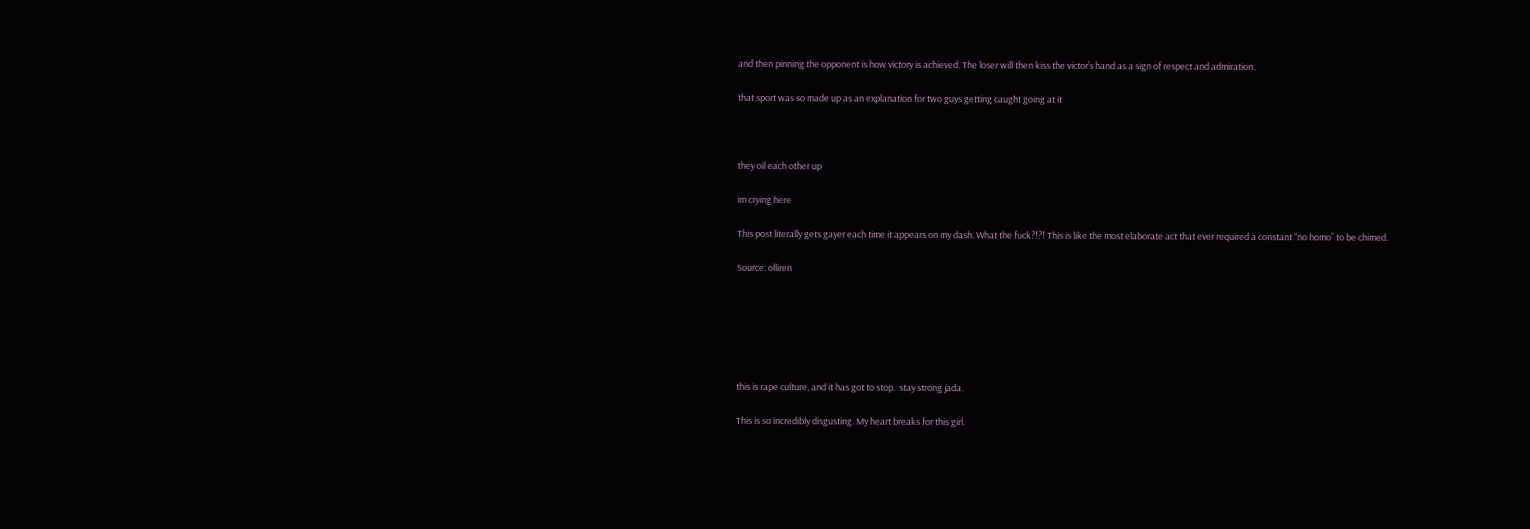and then pinning the opponent is how victory is achieved. The loser will then kiss the victor’s hand as a sign of respect and admiration.

that sport was so made up as an explanation for two guys getting caught going at it



they oil each other up

im crying here

This post literally gets gayer each time it appears on my dash. What the fuck?!?! This is like the most elaborate act that ever required a constant “no homo” to be chimed.

Source: olliren






this is rape culture, and it has got to stop.  stay strong jada.

This is so incredibly disgusting. My heart breaks for this girl.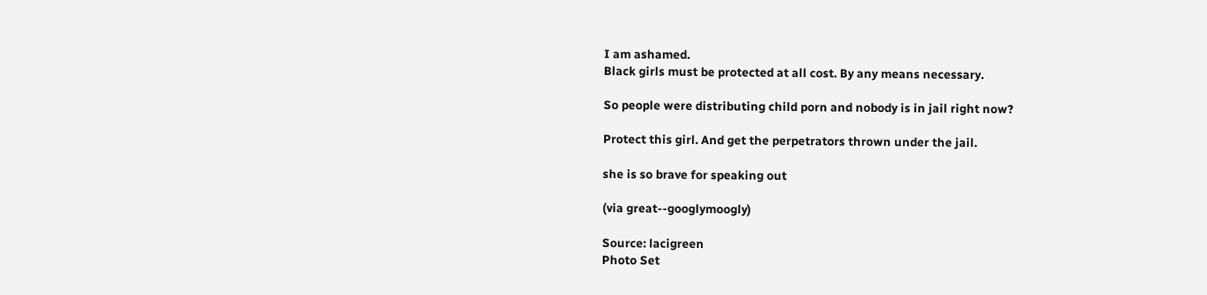I am ashamed.
Black girls must be protected at all cost. By any means necessary.

So people were distributing child porn and nobody is in jail right now?

Protect this girl. And get the perpetrators thrown under the jail.

she is so brave for speaking out

(via great--googlymoogly)

Source: lacigreen
Photo Set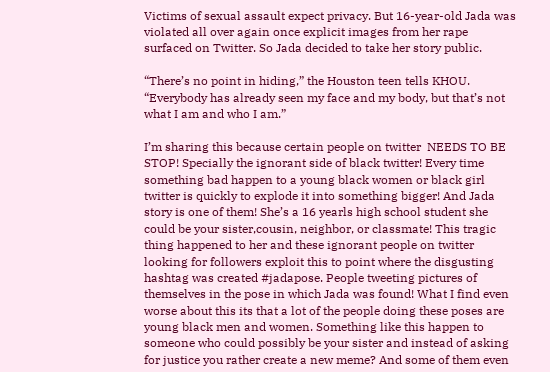Victims of sexual assault expect privacy. But 16-year-old Jada was violated all over again once explicit images from her rape surfaced on Twitter. So Jada decided to take her story public.

“There’s no point in hiding,” the Houston teen tells KHOU. “Everybody has already seen my face and my body, but that’s not what I am and who I am.”

I’m sharing this because certain people on twitter  NEEDS TO BE STOP! Specially the ignorant side of black twitter! Every time something bad happen to a young black women or black girl twitter is quickly to explode it into something bigger! And Jada story is one of them! She’s a 16 yearls high school student she could be your sister,cousin, neighbor, or classmate! This tragic thing happened to her and these ignorant people on twitter looking for followers exploit this to point where the disgusting hashtag was created #jadapose. People tweeting pictures of themselves in the pose in which Jada was found! What I find even worse about this its that a lot of the people doing these poses are young black men and women. Something like this happen to someone who could possibly be your sister and instead of asking for justice you rather create a new meme? And some of them even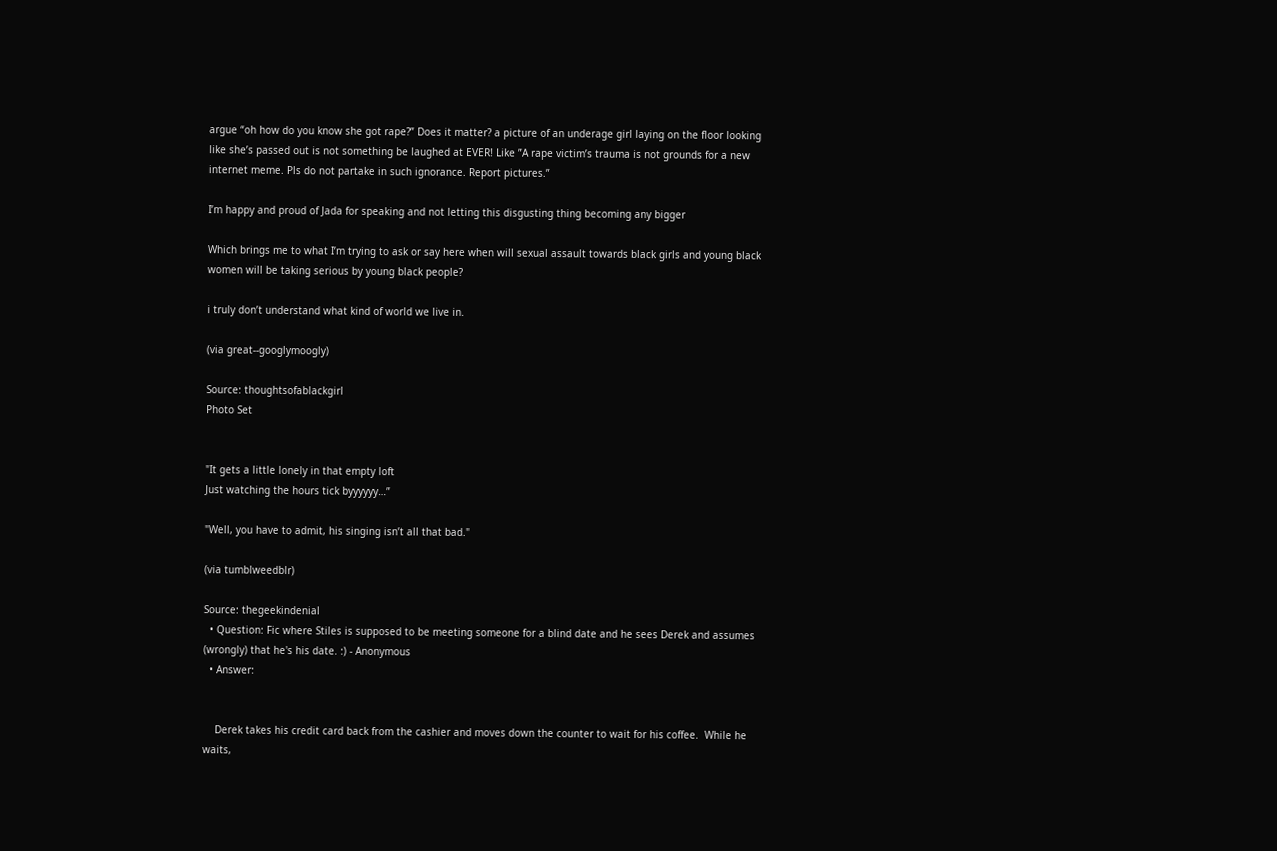argue “oh how do you know she got rape?” Does it matter? a picture of an underage girl laying on the floor looking like she’s passed out is not something be laughed at EVER! Like ”A rape victim’s trauma is not grounds for a new internet meme. Pls do not partake in such ignorance. Report pictures.”

I’m happy and proud of Jada for speaking and not letting this disgusting thing becoming any bigger

Which brings me to what I’m trying to ask or say here when will sexual assault towards black girls and young black women will be taking serious by young black people?

i truly don’t understand what kind of world we live in.

(via great--googlymoogly)

Source: thoughtsofablackgirl
Photo Set


"It gets a little lonely in that empty loft
Just watching the hours tick byyyyyy…”

"Well, you have to admit, his singing isn’t all that bad."

(via tumblweedblr)

Source: thegeekindenial
  • Question: Fic where Stiles is supposed to be meeting someone for a blind date and he sees Derek and assumes (wrongly) that he's his date. :) - Anonymous
  • Answer:


    Derek takes his credit card back from the cashier and moves down the counter to wait for his coffee.  While he waits,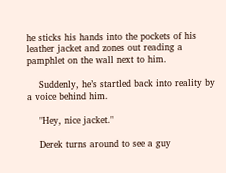he sticks his hands into the pockets of his leather jacket and zones out reading a pamphlet on the wall next to him.

    Suddenly, he’s startled back into reality by a voice behind him.

    "Hey, nice jacket."

    Derek turns around to see a guy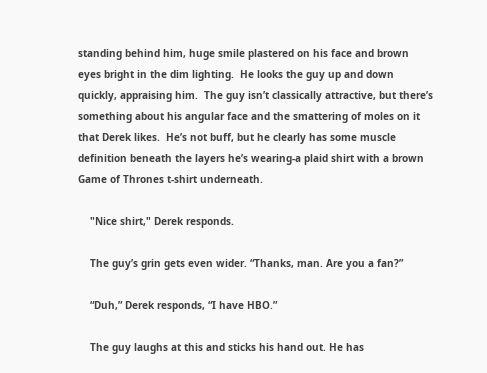standing behind him, huge smile plastered on his face and brown eyes bright in the dim lighting.  He looks the guy up and down quickly, appraising him.  The guy isn’t classically attractive, but there’s something about his angular face and the smattering of moles on it that Derek likes.  He’s not buff, but he clearly has some muscle definition beneath the layers he’s wearing-a plaid shirt with a brown Game of Thrones t-shirt underneath.

    "Nice shirt," Derek responds.

    The guy’s grin gets even wider. “Thanks, man. Are you a fan?”

    “Duh,” Derek responds, “I have HBO.”

    The guy laughs at this and sticks his hand out. He has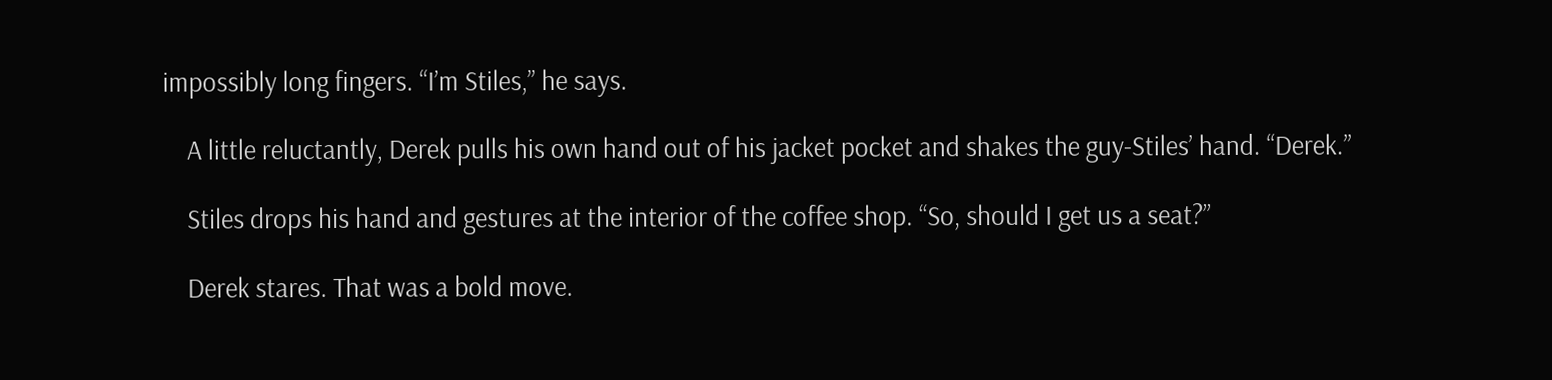impossibly long fingers. “I’m Stiles,” he says.

    A little reluctantly, Derek pulls his own hand out of his jacket pocket and shakes the guy-Stiles’ hand. “Derek.”

    Stiles drops his hand and gestures at the interior of the coffee shop. “So, should I get us a seat?”

    Derek stares. That was a bold move.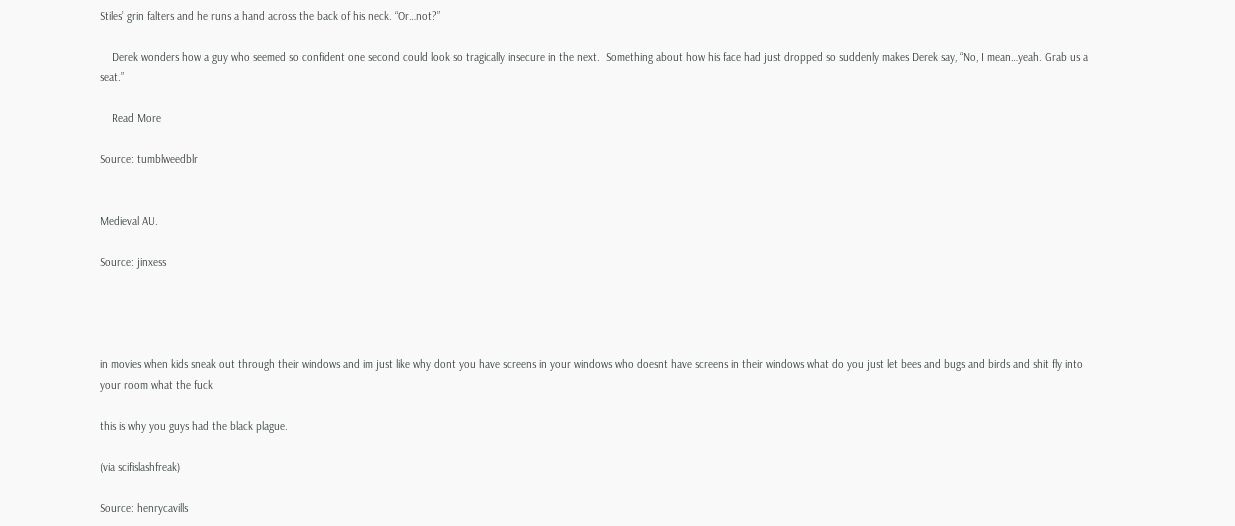Stiles’ grin falters and he runs a hand across the back of his neck. “Or…not?”

    Derek wonders how a guy who seemed so confident one second could look so tragically insecure in the next.  Something about how his face had just dropped so suddenly makes Derek say, “No, I mean…yeah. Grab us a seat.”

    Read More

Source: tumblweedblr


Medieval AU.

Source: jinxess




in movies when kids sneak out through their windows and im just like why dont you have screens in your windows who doesnt have screens in their windows what do you just let bees and bugs and birds and shit fly into your room what the fuck

this is why you guys had the black plague.

(via scifislashfreak)

Source: henrycavills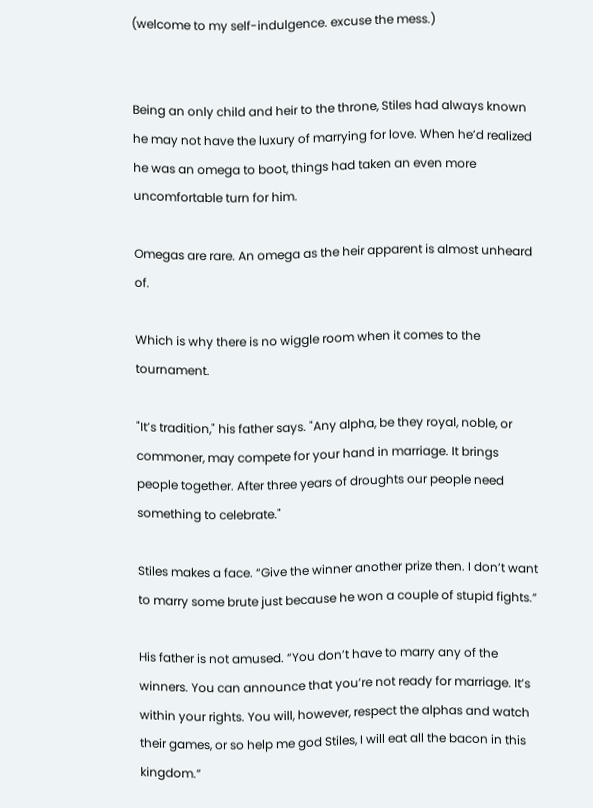(welcome to my self-indulgence. excuse the mess.)


Being an only child and heir to the throne, Stiles had always known he may not have the luxury of marrying for love. When he’d realized he was an omega to boot, things had taken an even more uncomfortable turn for him.

Omegas are rare. An omega as the heir apparent is almost unheard of.

Which is why there is no wiggle room when it comes to the tournament.

"It’s tradition," his father says. "Any alpha, be they royal, noble, or commoner, may compete for your hand in marriage. It brings people together. After three years of droughts our people need something to celebrate."

Stiles makes a face. “Give the winner another prize then. I don’t want to marry some brute just because he won a couple of stupid fights.”

His father is not amused. “You don’t have to marry any of the winners. You can announce that you’re not ready for marriage. It’s within your rights. You will, however, respect the alphas and watch their games, or so help me god Stiles, I will eat all the bacon in this kingdom.”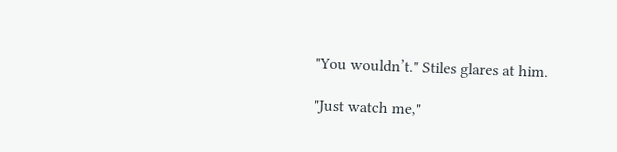"You wouldn’t." Stiles glares at him.

"Just watch me,"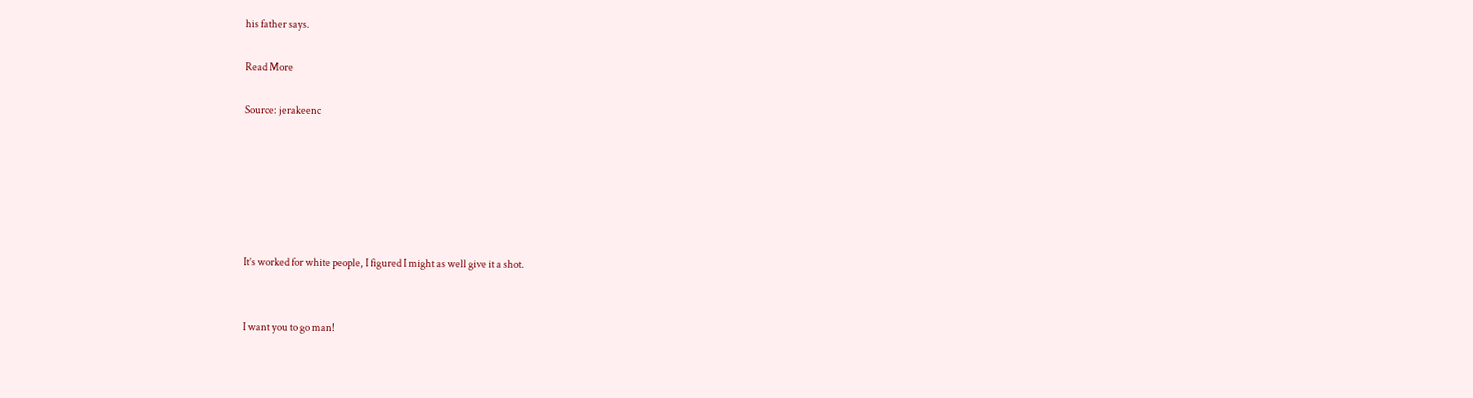his father says.

Read More

Source: jerakeenc






It’s worked for white people, I figured I might as well give it a shot.


I want you to go man!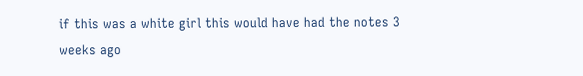if this was a white girl this would have had the notes 3 weeks ago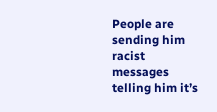People are sending him racist messages telling him it’s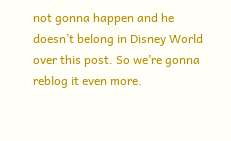not gonna happen and he doesn’t belong in Disney World over this post. So we’re gonna reblog it even more.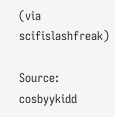(via scifislashfreak)

Source: cosbyykidd